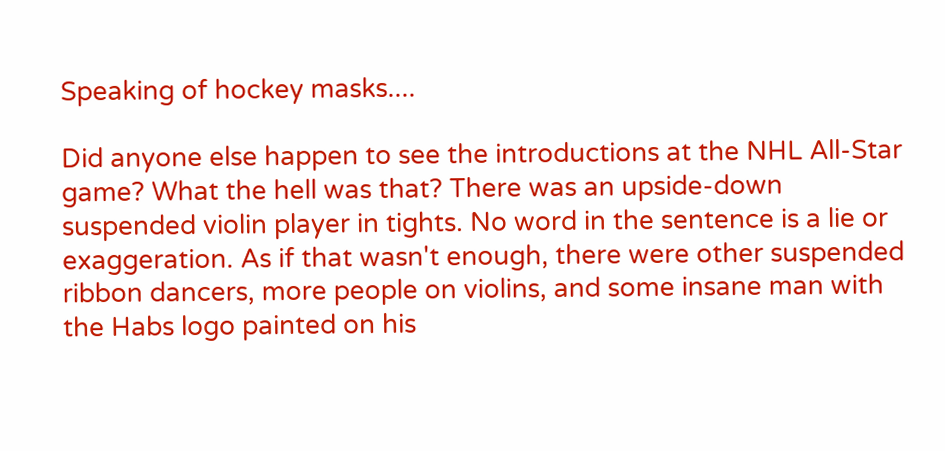Speaking of hockey masks....

Did anyone else happen to see the introductions at the NHL All-Star game? What the hell was that? There was an upside-down suspended violin player in tights. No word in the sentence is a lie or exaggeration. As if that wasn't enough, there were other suspended ribbon dancers, more people on violins, and some insane man with the Habs logo painted on his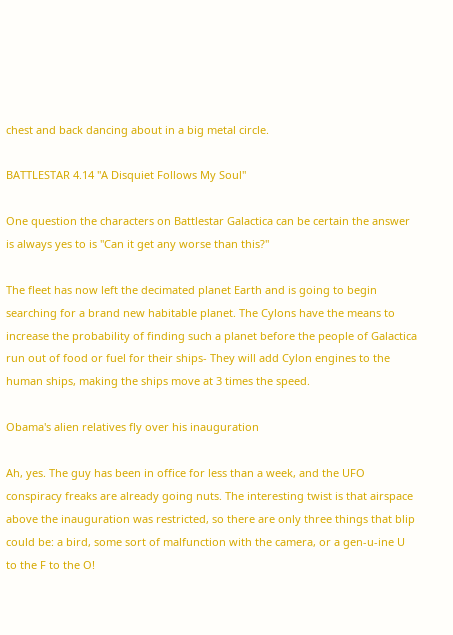chest and back dancing about in a big metal circle.

BATTLESTAR 4.14 "A Disquiet Follows My Soul"

One question the characters on Battlestar Galactica can be certain the answer is always yes to is "Can it get any worse than this?"

The fleet has now left the decimated planet Earth and is going to begin searching for a brand new habitable planet. The Cylons have the means to increase the probability of finding such a planet before the people of Galactica run out of food or fuel for their ships- They will add Cylon engines to the human ships, making the ships move at 3 times the speed.

Obama's alien relatives fly over his inauguration

Ah, yes. The guy has been in office for less than a week, and the UFO conspiracy freaks are already going nuts. The interesting twist is that airspace above the inauguration was restricted, so there are only three things that blip could be: a bird, some sort of malfunction with the camera, or a gen-u-ine U to the F to the O!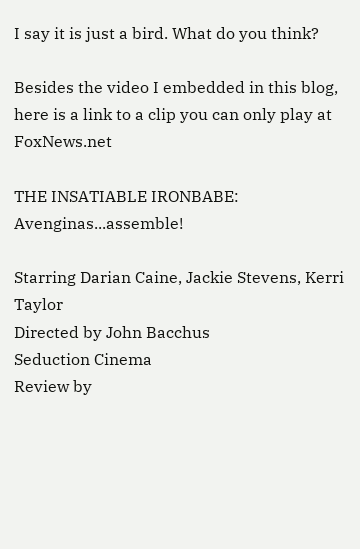I say it is just a bird. What do you think?

Besides the video I embedded in this blog, here is a link to a clip you can only play at FoxNews.net

THE INSATIABLE IRONBABE: Avenginas...assemble!

Starring Darian Caine, Jackie Stevens, Kerri Taylor
Directed by John Bacchus
Seduction Cinema
Review by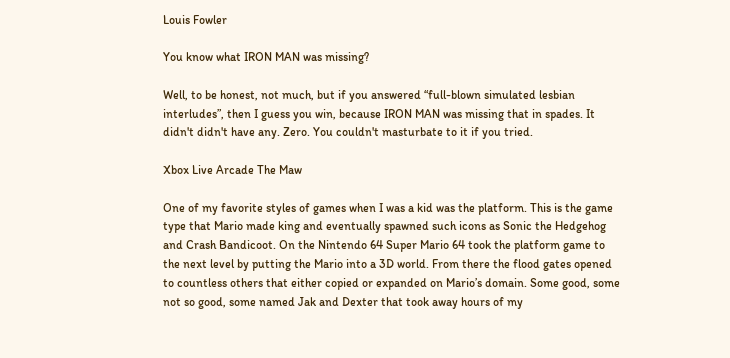Louis Fowler

You know what IRON MAN was missing?

Well, to be honest, not much, but if you answered “full-blown simulated lesbian interludes”, then I guess you win, because IRON MAN was missing that in spades. It didn't didn't have any. Zero. You couldn't masturbate to it if you tried.

Xbox Live Arcade The Maw

One of my favorite styles of games when I was a kid was the platform. This is the game type that Mario made king and eventually spawned such icons as Sonic the Hedgehog and Crash Bandicoot. On the Nintendo 64 Super Mario 64 took the platform game to the next level by putting the Mario into a 3D world. From there the flood gates opened to countless others that either copied or expanded on Mario’s domain. Some good, some not so good, some named Jak and Dexter that took away hours of my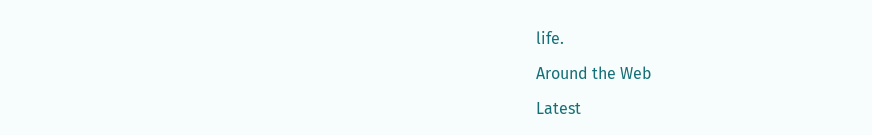life.

Around the Web

Latest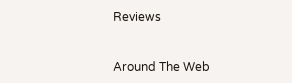Reviews


Around The Web